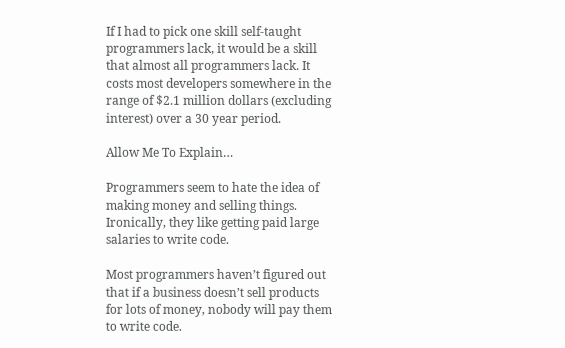If I had to pick one skill self-taught programmers lack, it would be a skill that almost all programmers lack. It costs most developers somewhere in the range of $2.1 million dollars (excluding interest) over a 30 year period.

Allow Me To Explain…

Programmers seem to hate the idea of making money and selling things. Ironically, they like getting paid large salaries to write code.

Most programmers haven’t figured out that if a business doesn’t sell products for lots of money, nobody will pay them to write code.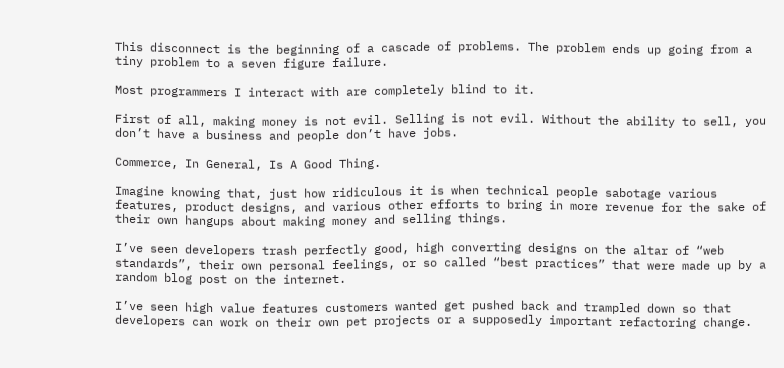This disconnect is the beginning of a cascade of problems. The problem ends up going from a tiny problem to a seven figure failure.

Most programmers I interact with are completely blind to it.

First of all, making money is not evil. Selling is not evil. Without the ability to sell, you don’t have a business and people don’t have jobs.

Commerce, In General, Is A Good Thing.

Imagine knowing that, just how ridiculous it is when technical people sabotage various features, product designs, and various other efforts to bring in more revenue for the sake of their own hangups about making money and selling things.

I’ve seen developers trash perfectly good, high converting designs on the altar of “web standards”, their own personal feelings, or so called “best practices” that were made up by a random blog post on the internet.

I’ve seen high value features customers wanted get pushed back and trampled down so that developers can work on their own pet projects or a supposedly important refactoring change.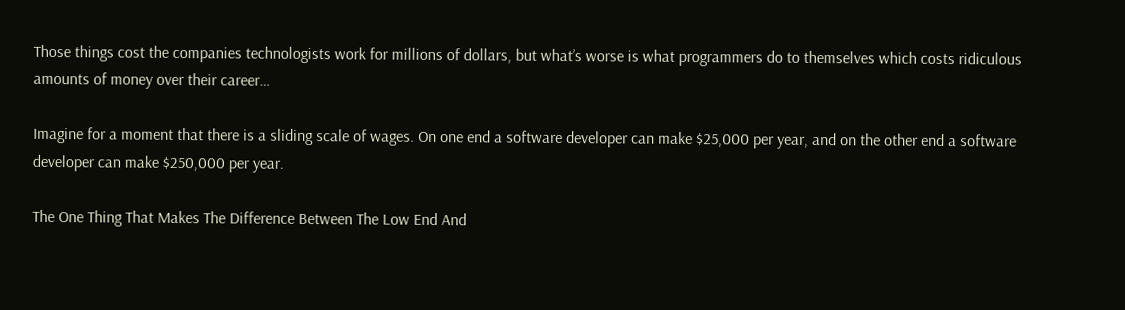Those things cost the companies technologists work for millions of dollars, but what’s worse is what programmers do to themselves which costs ridiculous amounts of money over their career…

Imagine for a moment that there is a sliding scale of wages. On one end a software developer can make $25,000 per year, and on the other end a software developer can make $250,000 per year.

The One Thing That Makes The Difference Between The Low End And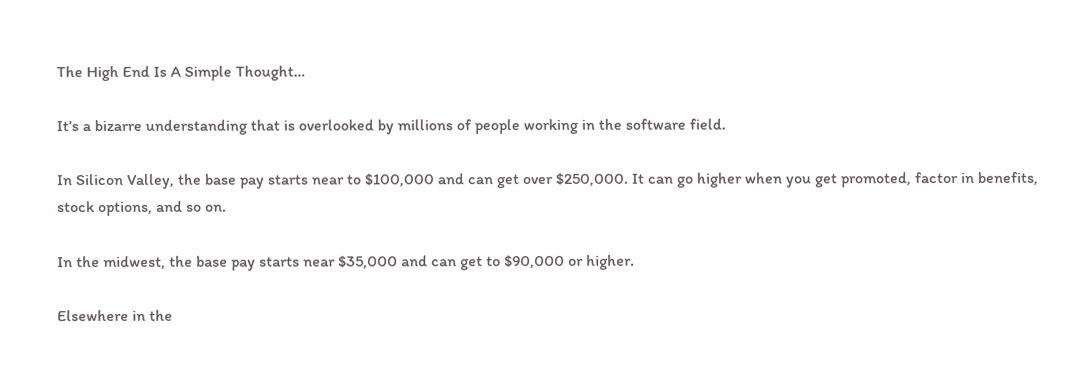The High End Is A Simple Thought…

It’s a bizarre understanding that is overlooked by millions of people working in the software field.

In Silicon Valley, the base pay starts near to $100,000 and can get over $250,000. It can go higher when you get promoted, factor in benefits, stock options, and so on.

In the midwest, the base pay starts near $35,000 and can get to $90,000 or higher.

Elsewhere in the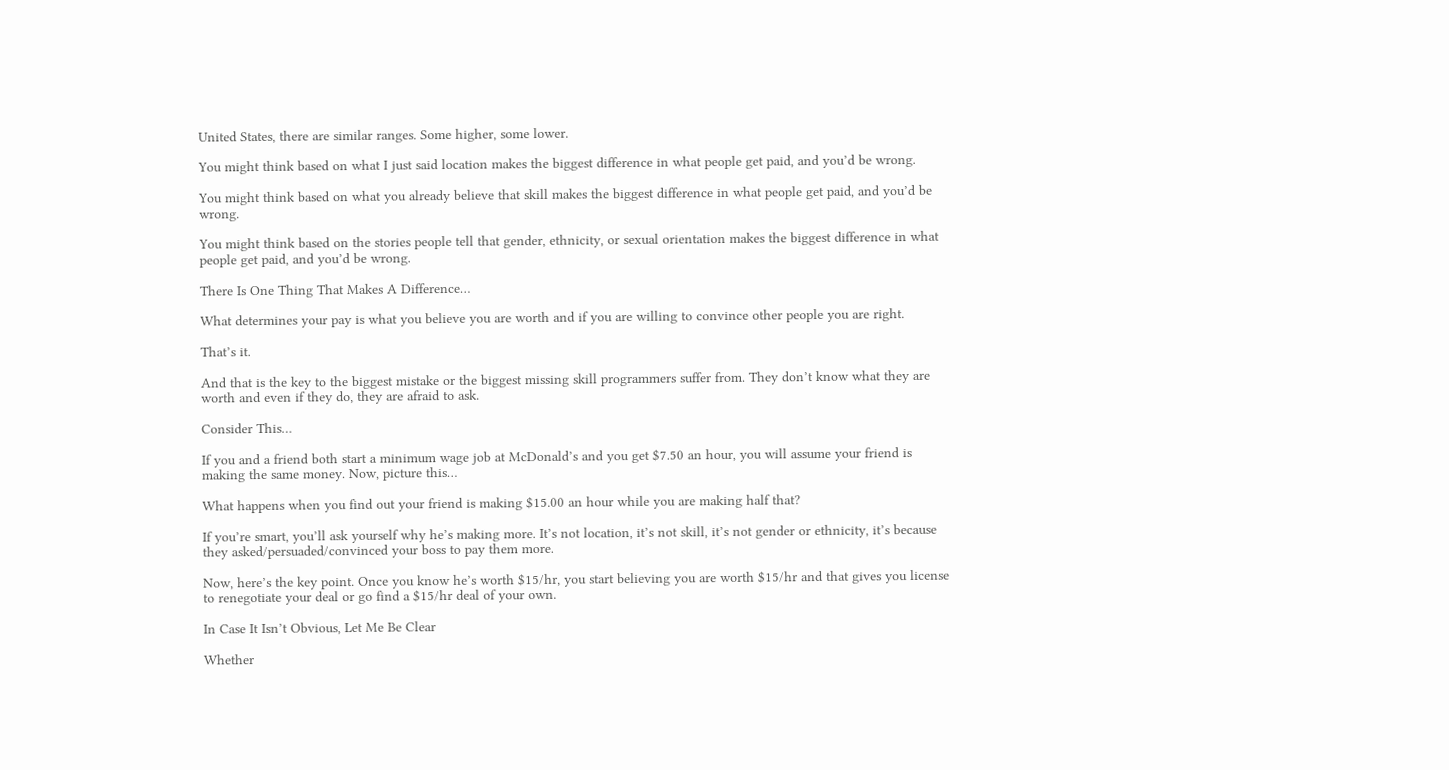United States, there are similar ranges. Some higher, some lower.

You might think based on what I just said location makes the biggest difference in what people get paid, and you’d be wrong.

You might think based on what you already believe that skill makes the biggest difference in what people get paid, and you’d be wrong.

You might think based on the stories people tell that gender, ethnicity, or sexual orientation makes the biggest difference in what people get paid, and you’d be wrong.

There Is One Thing That Makes A Difference…

What determines your pay is what you believe you are worth and if you are willing to convince other people you are right.

That’s it.

And that is the key to the biggest mistake or the biggest missing skill programmers suffer from. They don’t know what they are worth and even if they do, they are afraid to ask.

Consider This…

If you and a friend both start a minimum wage job at McDonald’s and you get $7.50 an hour, you will assume your friend is making the same money. Now, picture this…

What happens when you find out your friend is making $15.00 an hour while you are making half that?

If you’re smart, you’ll ask yourself why he’s making more. It’s not location, it’s not skill, it’s not gender or ethnicity, it’s because they asked/persuaded/convinced your boss to pay them more.

Now, here’s the key point. Once you know he’s worth $15/hr, you start believing you are worth $15/hr and that gives you license to renegotiate your deal or go find a $15/hr deal of your own.

In Case It Isn’t Obvious, Let Me Be Clear

Whether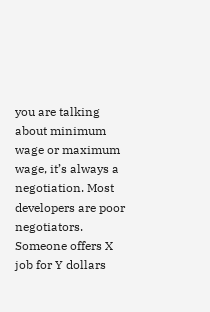you are talking about minimum wage or maximum wage, it’s always a negotiation. Most developers are poor negotiators. Someone offers X job for Y dollars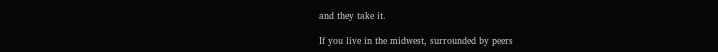and they take it.

If you live in the midwest, surrounded by peers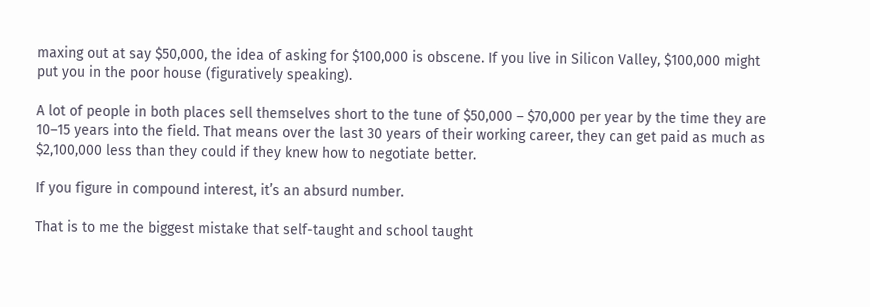maxing out at say $50,000, the idea of asking for $100,000 is obscene. If you live in Silicon Valley, $100,000 might put you in the poor house (figuratively speaking).

A lot of people in both places sell themselves short to the tune of $50,000 – $70,000 per year by the time they are 10–15 years into the field. That means over the last 30 years of their working career, they can get paid as much as $2,100,000 less than they could if they knew how to negotiate better.

If you figure in compound interest, it’s an absurd number.

That is to me the biggest mistake that self-taught and school taught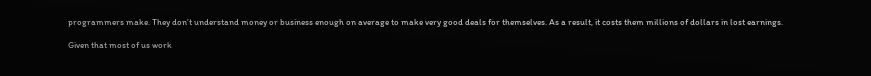programmers make. They don’t understand money or business enough on average to make very good deals for themselves. As a result, it costs them millions of dollars in lost earnings.

Given that most of us work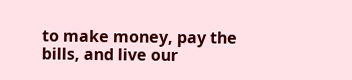to make money, pay the bills, and live our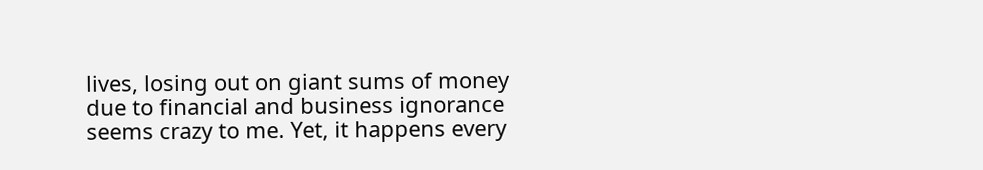lives, losing out on giant sums of money due to financial and business ignorance seems crazy to me. Yet, it happens every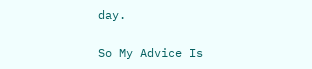day.

So My Advice Is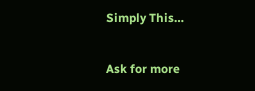Simply This…

Ask for more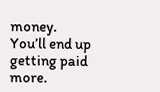money. You’ll end up getting paid more.